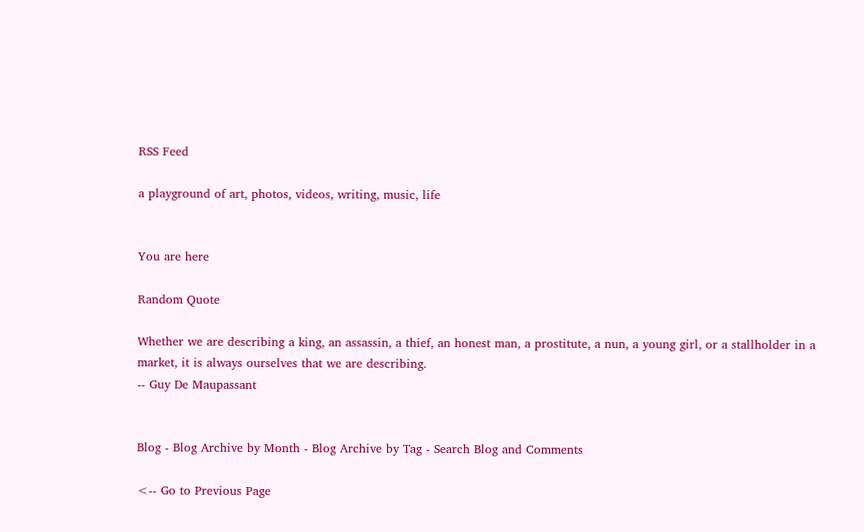RSS Feed

a playground of art, photos, videos, writing, music, life


You are here

Random Quote

Whether we are describing a king, an assassin, a thief, an honest man, a prostitute, a nun, a young girl, or a stallholder in a market, it is always ourselves that we are describing.
-- Guy De Maupassant


Blog - Blog Archive by Month - Blog Archive by Tag - Search Blog and Comments

<-- Go to Previous Page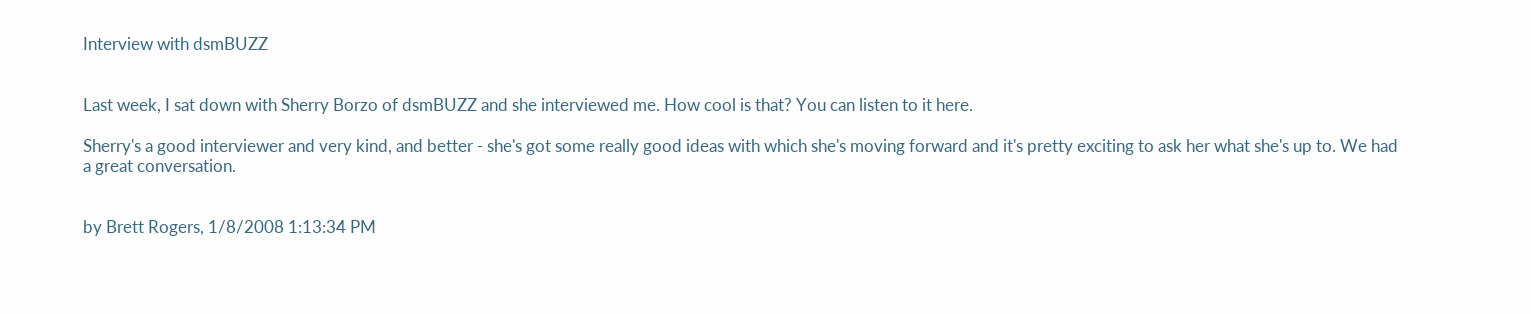Interview with dsmBUZZ


Last week, I sat down with Sherry Borzo of dsmBUZZ and she interviewed me. How cool is that? You can listen to it here.

Sherry's a good interviewer and very kind, and better - she's got some really good ideas with which she's moving forward and it's pretty exciting to ask her what she's up to. We had a great conversation.


by Brett Rogers, 1/8/2008 1:13:34 PM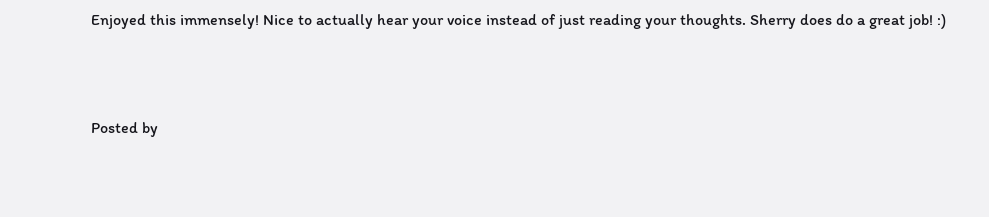Enjoyed this immensely! Nice to actually hear your voice instead of just reading your thoughts. Sherry does do a great job! :)



Posted by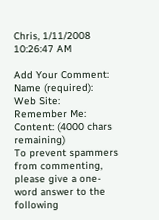Chris, 1/11/2008 10:26:47 AM

Add Your Comment:
Name (required):
Web Site:
Remember Me:
Content: (4000 chars remaining)
To prevent spammers from commenting, please give a one-word answer to the following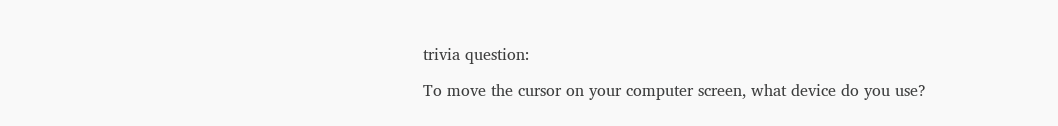trivia question:

To move the cursor on your computer screen, what device do you use?